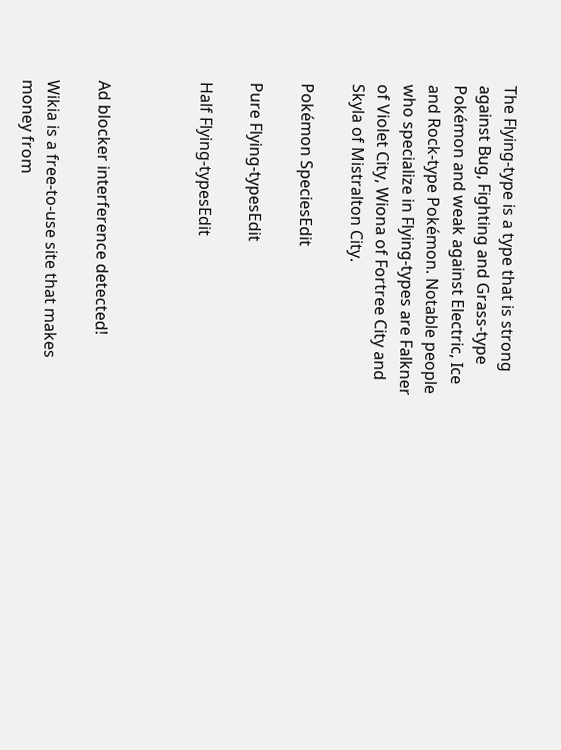The Flying-type is a type that is strong against Bug, Fighting and Grass-type Pokémon and weak against Electric, Ice and Rock-type Pokémon. Notable people who specialize in Flying-types are Falkner of Violet City, Wiona of Fortree City and Skyla of Mistralton City.

Pokémon SpeciesEdit

Pure Flying-typesEdit

Half Flying-typesEdit



Ad blocker interference detected!

Wikia is a free-to-use site that makes money from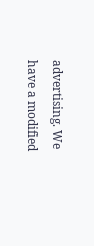advertising. We have a modified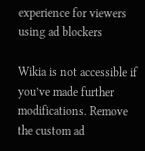experience for viewers using ad blockers

Wikia is not accessible if you’ve made further modifications. Remove the custom ad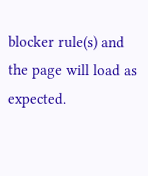blocker rule(s) and the page will load as expected.